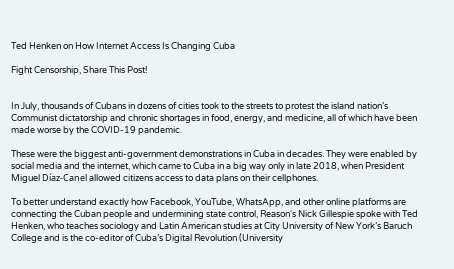Ted Henken on How Internet Access Is Changing Cuba

Fight Censorship, Share This Post!


In July, thousands of Cubans in dozens of cities took to the streets to protest the island nation’s Communist dictatorship and chronic shortages in food, energy, and medicine, all of which have been made worse by the COVID-19 pandemic.

These were the biggest anti-government demonstrations in Cuba in decades. They were enabled by social media and the internet, which came to Cuba in a big way only in late 2018, when President Miguel Díaz-Canel allowed citizens access to data plans on their cellphones.

To better understand exactly how Facebook, YouTube, WhatsApp, and other online platforms are connecting the Cuban people and undermining state control, Reason‘s Nick Gillespie spoke with Ted Henken, who teaches sociology and Latin American studies at City University of New York’s Baruch College and is the co-editor of Cuba’s Digital Revolution (University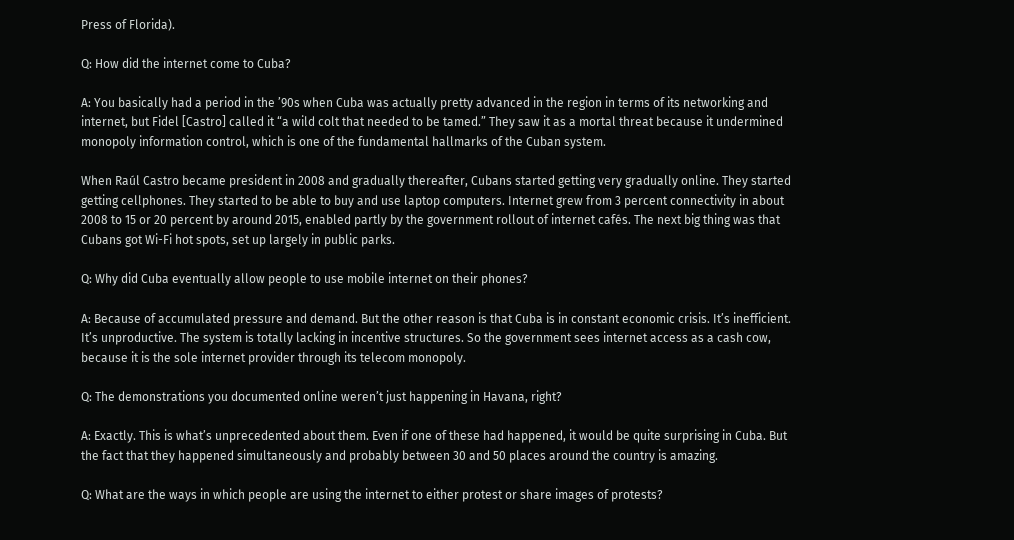Press of Florida).

Q: How did the internet come to Cuba?

A: You basically had a period in the ’90s when Cuba was actually pretty advanced in the region in terms of its networking and internet, but Fidel [Castro] called it “a wild colt that needed to be tamed.” They saw it as a mortal threat because it undermined monopoly information control, which is one of the fundamental hallmarks of the Cuban system.

When Raúl Castro became president in 2008 and gradually thereafter, Cubans started getting very gradually online. They started getting cellphones. They started to be able to buy and use laptop computers. Internet grew from 3 percent connectivity in about 2008 to 15 or 20 percent by around 2015, enabled partly by the government rollout of internet cafés. The next big thing was that Cubans got Wi-Fi hot spots, set up largely in public parks.

Q: Why did Cuba eventually allow people to use mobile internet on their phones?

A: Because of accumulated pressure and demand. But the other reason is that Cuba is in constant economic crisis. It’s inefficient. It’s unproductive. The system is totally lacking in incentive structures. So the government sees internet access as a cash cow, because it is the sole internet provider through its telecom monopoly.

Q: The demonstrations you documented online weren’t just happening in Havana, right?

A: Exactly. This is what’s unprecedented about them. Even if one of these had happened, it would be quite surprising in Cuba. But the fact that they happened simultaneously and probably between 30 and 50 places around the country is amazing.

Q: What are the ways in which people are using the internet to either protest or share images of protests?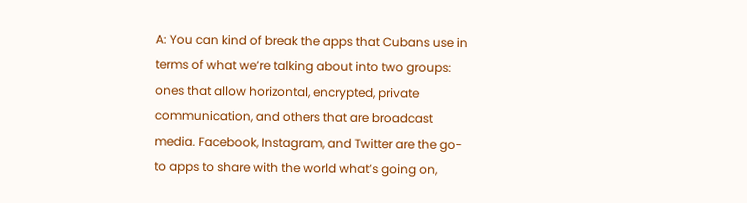A: You can kind of break the apps that Cubans use in terms of what we’re talking about into two groups: ones that allow horizontal, encrypted, private communication, and others that are broadcast media. Facebook, Instagram, and Twitter are the go-to apps to share with the world what’s going on,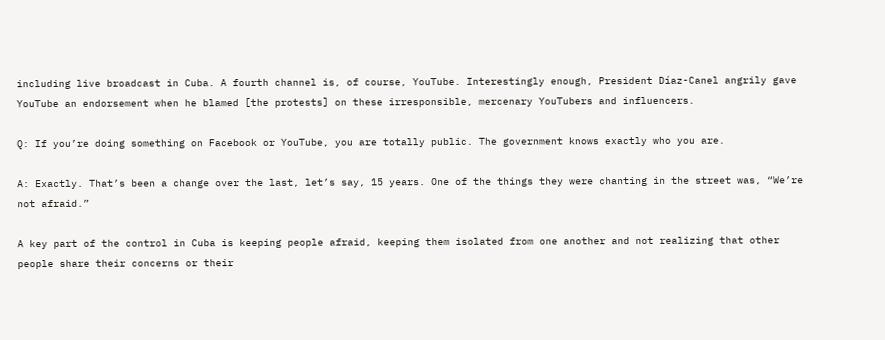including live broadcast in Cuba. A fourth channel is, of course, YouTube. Interestingly enough, President Díaz-Canel angrily gave YouTube an endorsement when he blamed [the protests] on these irresponsible, mercenary YouTubers and influencers.

Q: If you’re doing something on Facebook or YouTube, you are totally public. The government knows exactly who you are.

A: Exactly. That’s been a change over the last, let’s say, 15 years. One of the things they were chanting in the street was, “We’re not afraid.”

A key part of the control in Cuba is keeping people afraid, keeping them isolated from one another and not realizing that other people share their concerns or their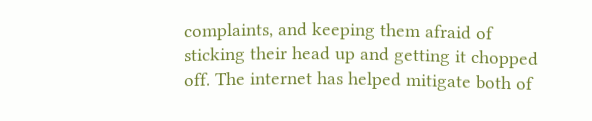complaints, and keeping them afraid of sticking their head up and getting it chopped off. The internet has helped mitigate both of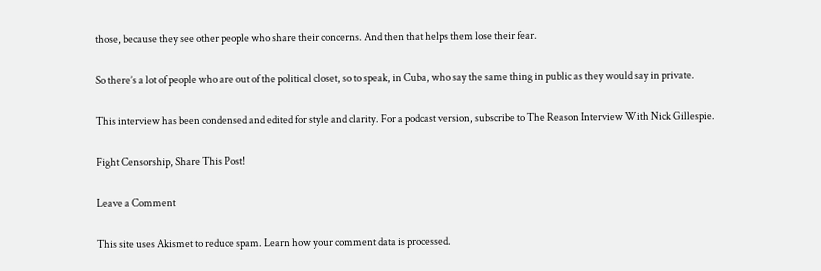those, because they see other people who share their concerns. And then that helps them lose their fear.

So there’s a lot of people who are out of the political closet, so to speak, in Cuba, who say the same thing in public as they would say in private.

This interview has been condensed and edited for style and clarity. For a podcast version, subscribe to The Reason Interview With Nick Gillespie.

Fight Censorship, Share This Post!

Leave a Comment

This site uses Akismet to reduce spam. Learn how your comment data is processed.